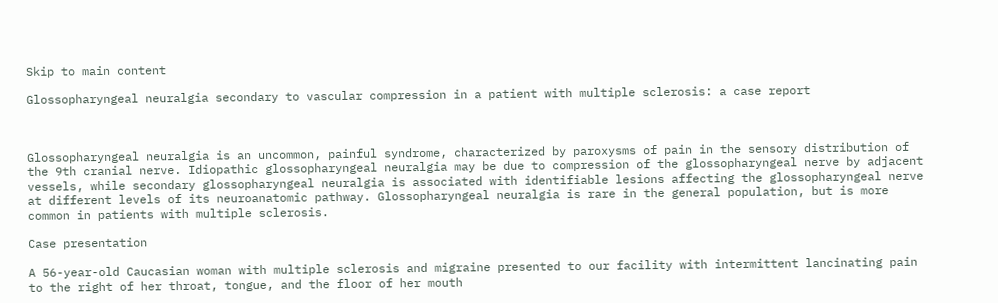Skip to main content

Glossopharyngeal neuralgia secondary to vascular compression in a patient with multiple sclerosis: a case report



Glossopharyngeal neuralgia is an uncommon, painful syndrome, characterized by paroxysms of pain in the sensory distribution of the 9th cranial nerve. Idiopathic glossopharyngeal neuralgia may be due to compression of the glossopharyngeal nerve by adjacent vessels, while secondary glossopharyngeal neuralgia is associated with identifiable lesions affecting the glossopharyngeal nerve at different levels of its neuroanatomic pathway. Glossopharyngeal neuralgia is rare in the general population, but is more common in patients with multiple sclerosis.

Case presentation

A 56-year-old Caucasian woman with multiple sclerosis and migraine presented to our facility with intermittent lancinating pain to the right of her throat, tongue, and the floor of her mouth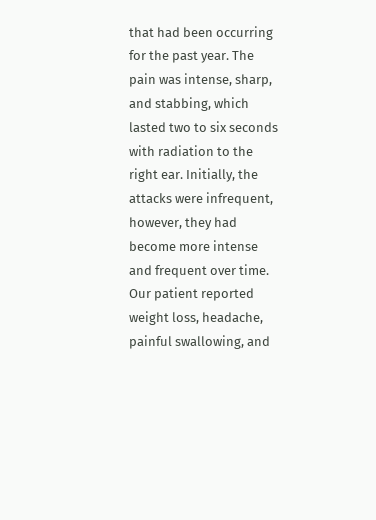that had been occurring for the past year. The pain was intense, sharp, and stabbing, which lasted two to six seconds with radiation to the right ear. Initially, the attacks were infrequent, however, they had become more intense and frequent over time. Our patient reported weight loss, headache, painful swallowing, and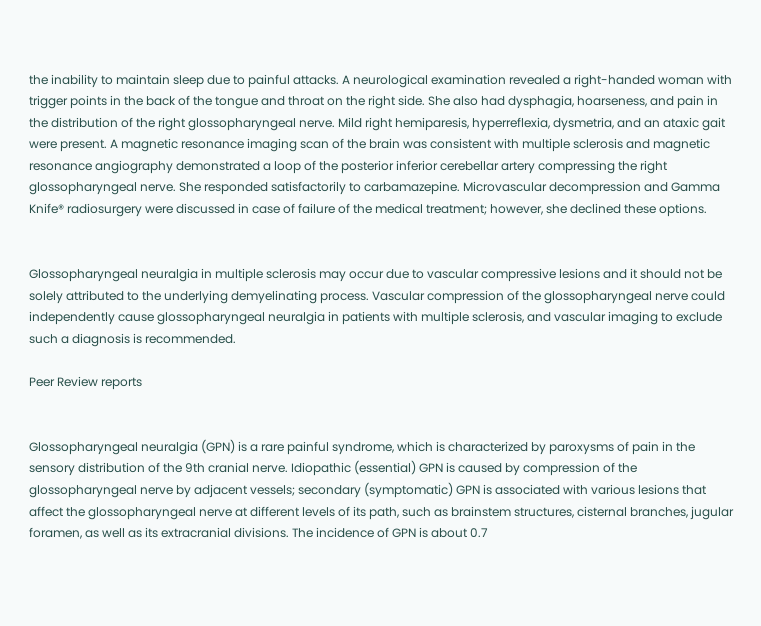the inability to maintain sleep due to painful attacks. A neurological examination revealed a right-handed woman with trigger points in the back of the tongue and throat on the right side. She also had dysphagia, hoarseness, and pain in the distribution of the right glossopharyngeal nerve. Mild right hemiparesis, hyperreflexia, dysmetria, and an ataxic gait were present. A magnetic resonance imaging scan of the brain was consistent with multiple sclerosis and magnetic resonance angiography demonstrated a loop of the posterior inferior cerebellar artery compressing the right glossopharyngeal nerve. She responded satisfactorily to carbamazepine. Microvascular decompression and Gamma Knife® radiosurgery were discussed in case of failure of the medical treatment; however, she declined these options.


Glossopharyngeal neuralgia in multiple sclerosis may occur due to vascular compressive lesions and it should not be solely attributed to the underlying demyelinating process. Vascular compression of the glossopharyngeal nerve could independently cause glossopharyngeal neuralgia in patients with multiple sclerosis, and vascular imaging to exclude such a diagnosis is recommended.

Peer Review reports


Glossopharyngeal neuralgia (GPN) is a rare painful syndrome, which is characterized by paroxysms of pain in the sensory distribution of the 9th cranial nerve. Idiopathic (essential) GPN is caused by compression of the glossopharyngeal nerve by adjacent vessels; secondary (symptomatic) GPN is associated with various lesions that affect the glossopharyngeal nerve at different levels of its path, such as brainstem structures, cisternal branches, jugular foramen, as well as its extracranial divisions. The incidence of GPN is about 0.7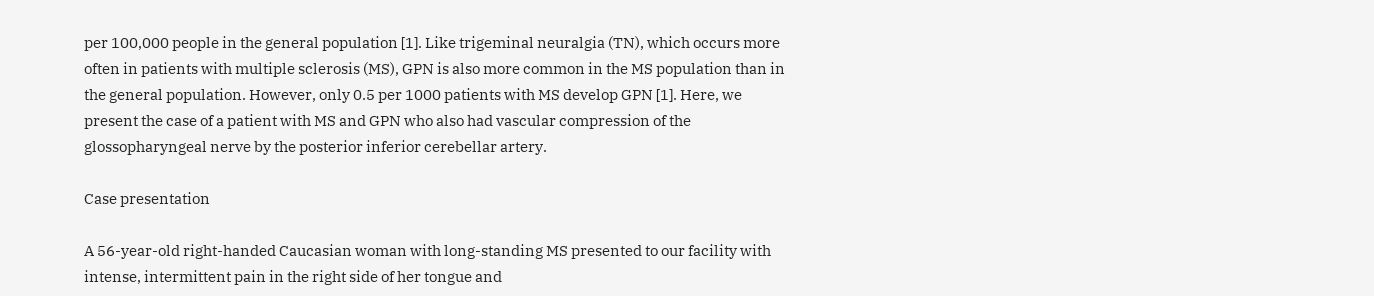per 100,000 people in the general population [1]. Like trigeminal neuralgia (TN), which occurs more often in patients with multiple sclerosis (MS), GPN is also more common in the MS population than in the general population. However, only 0.5 per 1000 patients with MS develop GPN [1]. Here, we present the case of a patient with MS and GPN who also had vascular compression of the glossopharyngeal nerve by the posterior inferior cerebellar artery.

Case presentation

A 56-year-old right-handed Caucasian woman with long-standing MS presented to our facility with intense, intermittent pain in the right side of her tongue and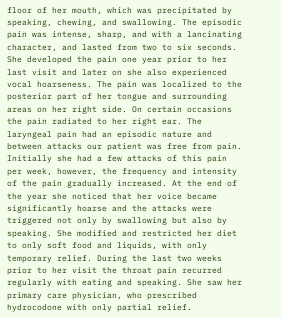floor of her mouth, which was precipitated by speaking, chewing, and swallowing. The episodic pain was intense, sharp, and with a lancinating character, and lasted from two to six seconds. She developed the pain one year prior to her last visit and later on she also experienced vocal hoarseness. The pain was localized to the posterior part of her tongue and surrounding areas on her right side. On certain occasions the pain radiated to her right ear. The laryngeal pain had an episodic nature and between attacks our patient was free from pain. Initially she had a few attacks of this pain per week, however, the frequency and intensity of the pain gradually increased. At the end of the year she noticed that her voice became significantly hoarse and the attacks were triggered not only by swallowing but also by speaking. She modified and restricted her diet to only soft food and liquids, with only temporary relief. During the last two weeks prior to her visit the throat pain recurred regularly with eating and speaking. She saw her primary care physician, who prescribed hydrocodone with only partial relief.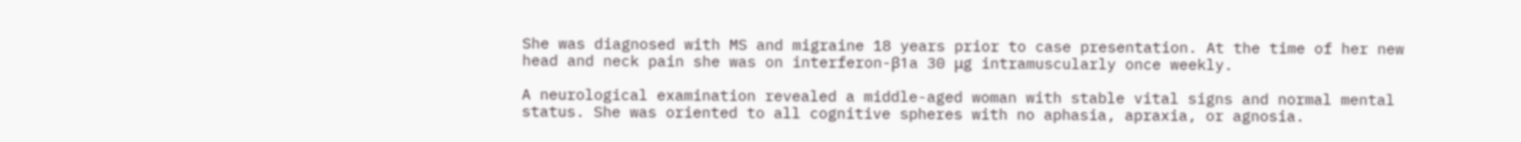She was diagnosed with MS and migraine 18 years prior to case presentation. At the time of her new head and neck pain she was on interferon-β1a 30 μg intramuscularly once weekly.

A neurological examination revealed a middle-aged woman with stable vital signs and normal mental status. She was oriented to all cognitive spheres with no aphasia, apraxia, or agnosia.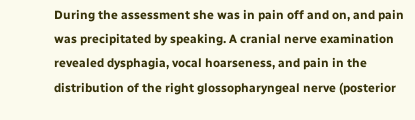During the assessment she was in pain off and on, and pain was precipitated by speaking. A cranial nerve examination revealed dysphagia, vocal hoarseness, and pain in the distribution of the right glossopharyngeal nerve (posterior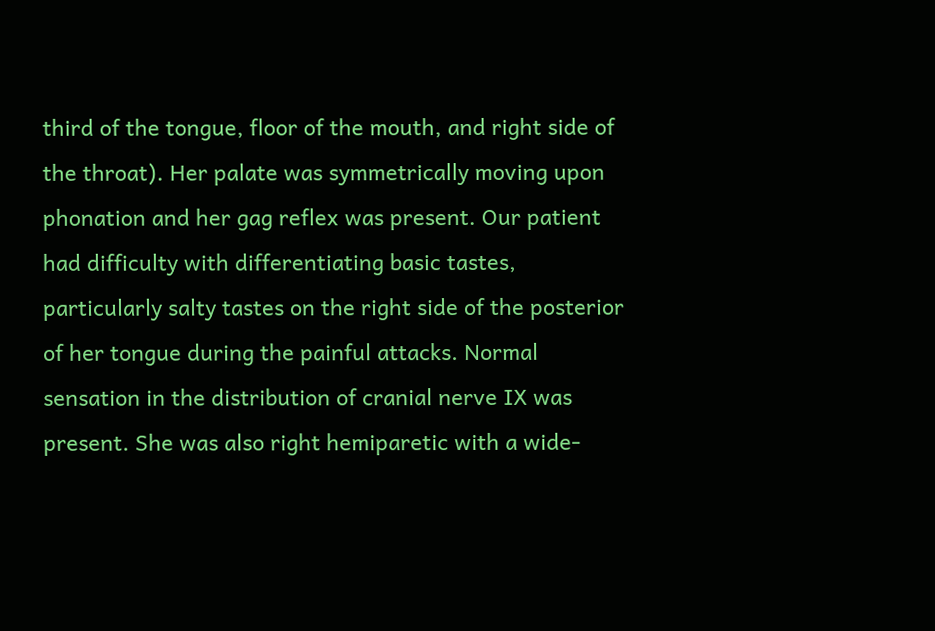third of the tongue, floor of the mouth, and right side of the throat). Her palate was symmetrically moving upon phonation and her gag reflex was present. Our patient had difficulty with differentiating basic tastes, particularly salty tastes on the right side of the posterior of her tongue during the painful attacks. Normal sensation in the distribution of cranial nerve IX was present. She was also right hemiparetic with a wide-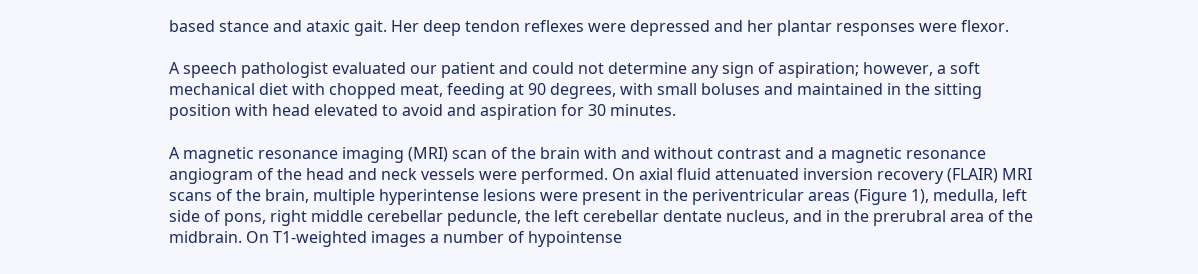based stance and ataxic gait. Her deep tendon reflexes were depressed and her plantar responses were flexor.

A speech pathologist evaluated our patient and could not determine any sign of aspiration; however, a soft mechanical diet with chopped meat, feeding at 90 degrees, with small boluses and maintained in the sitting position with head elevated to avoid and aspiration for 30 minutes.

A magnetic resonance imaging (MRI) scan of the brain with and without contrast and a magnetic resonance angiogram of the head and neck vessels were performed. On axial fluid attenuated inversion recovery (FLAIR) MRI scans of the brain, multiple hyperintense lesions were present in the periventricular areas (Figure 1), medulla, left side of pons, right middle cerebellar peduncle, the left cerebellar dentate nucleus, and in the prerubral area of the midbrain. On T1-weighted images a number of hypointense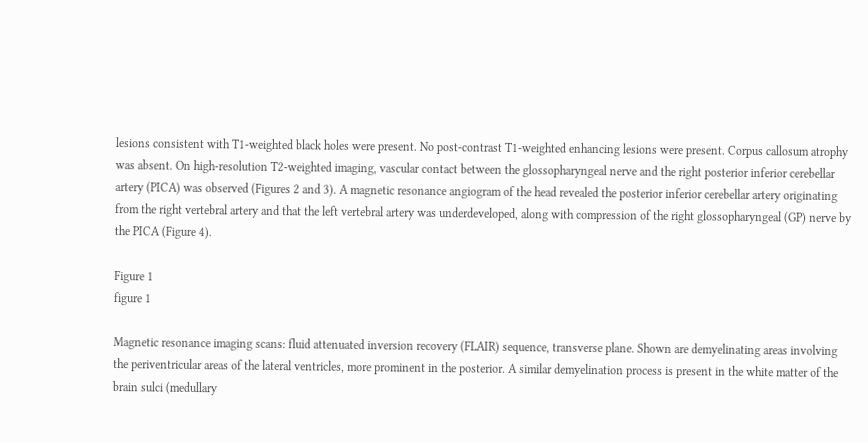lesions consistent with T1-weighted black holes were present. No post-contrast T1-weighted enhancing lesions were present. Corpus callosum atrophy was absent. On high-resolution T2-weighted imaging, vascular contact between the glossopharyngeal nerve and the right posterior inferior cerebellar artery (PICA) was observed (Figures 2 and 3). A magnetic resonance angiogram of the head revealed the posterior inferior cerebellar artery originating from the right vertebral artery and that the left vertebral artery was underdeveloped, along with compression of the right glossopharyngeal (GP) nerve by the PICA (Figure 4).

Figure 1
figure 1

Magnetic resonance imaging scans: fluid attenuated inversion recovery (FLAIR) sequence, transverse plane. Shown are demyelinating areas involving the periventricular areas of the lateral ventricles, more prominent in the posterior. A similar demyelination process is present in the white matter of the brain sulci (medullary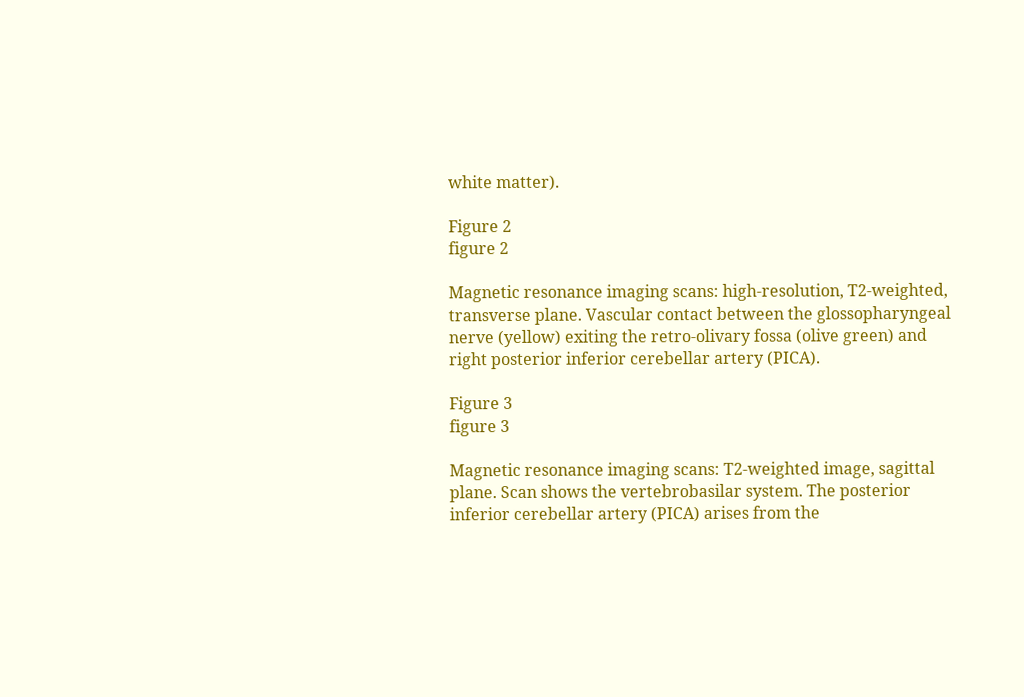white matter).

Figure 2
figure 2

Magnetic resonance imaging scans: high-resolution, T2-weighted, transverse plane. Vascular contact between the glossopharyngeal nerve (yellow) exiting the retro-olivary fossa (olive green) and right posterior inferior cerebellar artery (PICA).

Figure 3
figure 3

Magnetic resonance imaging scans: T2-weighted image, sagittal plane. Scan shows the vertebrobasilar system. The posterior inferior cerebellar artery (PICA) arises from the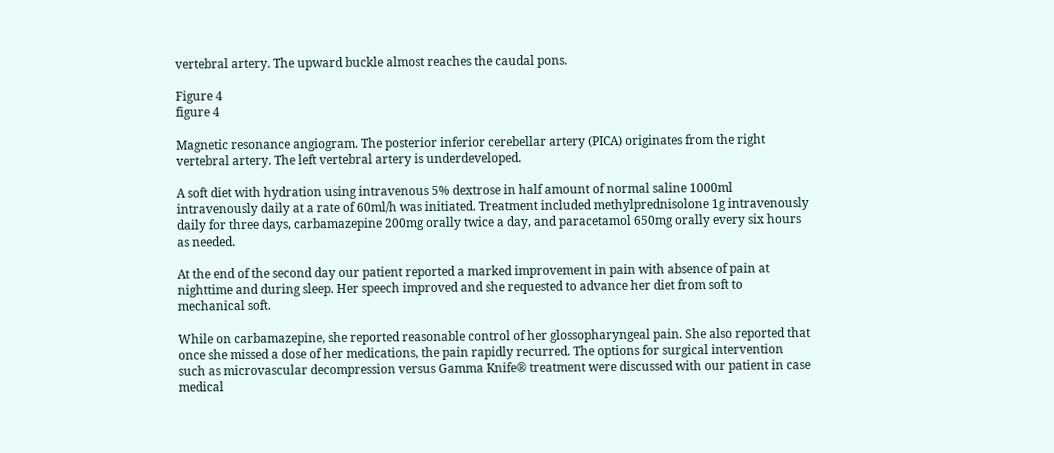vertebral artery. The upward buckle almost reaches the caudal pons.

Figure 4
figure 4

Magnetic resonance angiogram. The posterior inferior cerebellar artery (PICA) originates from the right vertebral artery. The left vertebral artery is underdeveloped.

A soft diet with hydration using intravenous 5% dextrose in half amount of normal saline 1000ml intravenously daily at a rate of 60ml/h was initiated. Treatment included methylprednisolone 1g intravenously daily for three days, carbamazepine 200mg orally twice a day, and paracetamol 650mg orally every six hours as needed.

At the end of the second day our patient reported a marked improvement in pain with absence of pain at nighttime and during sleep. Her speech improved and she requested to advance her diet from soft to mechanical soft.

While on carbamazepine, she reported reasonable control of her glossopharyngeal pain. She also reported that once she missed a dose of her medications, the pain rapidly recurred. The options for surgical intervention such as microvascular decompression versus Gamma Knife® treatment were discussed with our patient in case medical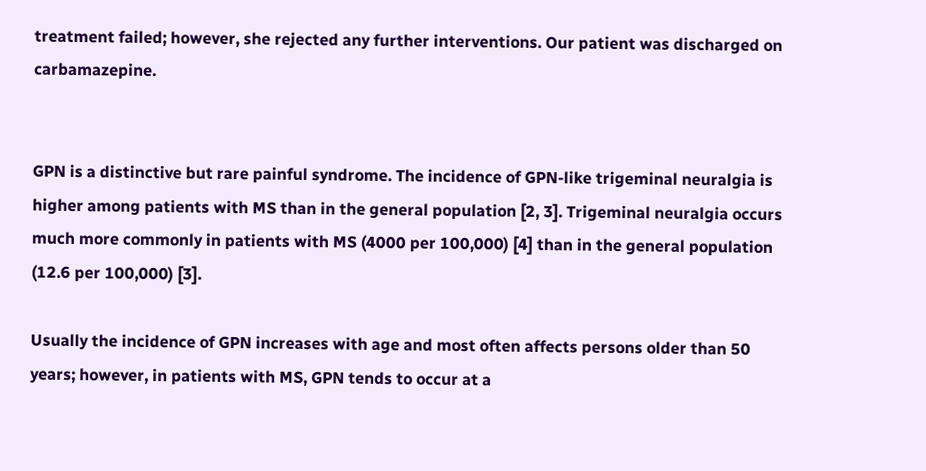treatment failed; however, she rejected any further interventions. Our patient was discharged on carbamazepine.


GPN is a distinctive but rare painful syndrome. The incidence of GPN-like trigeminal neuralgia is higher among patients with MS than in the general population [2, 3]. Trigeminal neuralgia occurs much more commonly in patients with MS (4000 per 100,000) [4] than in the general population (12.6 per 100,000) [3].

Usually the incidence of GPN increases with age and most often affects persons older than 50 years; however, in patients with MS, GPN tends to occur at a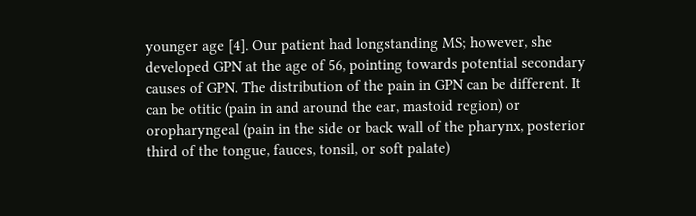younger age [4]. Our patient had longstanding MS; however, she developed GPN at the age of 56, pointing towards potential secondary causes of GPN. The distribution of the pain in GPN can be different. It can be otitic (pain in and around the ear, mastoid region) or oropharyngeal (pain in the side or back wall of the pharynx, posterior third of the tongue, fauces, tonsil, or soft palate)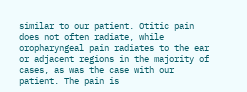similar to our patient. Otitic pain does not often radiate, while oropharyngeal pain radiates to the ear or adjacent regions in the majority of cases, as was the case with our patient. The pain is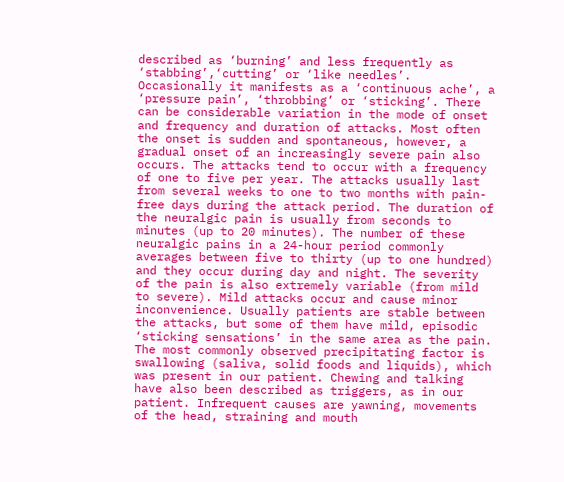described as ‘burning’ and less frequently as ‘stabbing’,‘cutting’ or ‘like needles’. Occasionally it manifests as a ‘continuous ache’, a ‘pressure pain’, ‘throbbing’ or ‘sticking’. There can be considerable variation in the mode of onset and frequency and duration of attacks. Most often the onset is sudden and spontaneous, however, a gradual onset of an increasingly severe pain also occurs. The attacks tend to occur with a frequency of one to five per year. The attacks usually last from several weeks to one to two months with pain-free days during the attack period. The duration of the neuralgic pain is usually from seconds to minutes (up to 20 minutes). The number of these neuralgic pains in a 24-hour period commonly averages between five to thirty (up to one hundred) and they occur during day and night. The severity of the pain is also extremely variable (from mild to severe). Mild attacks occur and cause minor inconvenience. Usually patients are stable between the attacks, but some of them have mild, episodic ‘sticking sensations’ in the same area as the pain. The most commonly observed precipitating factor is swallowing (saliva, solid foods and liquids), which was present in our patient. Chewing and talking have also been described as triggers, as in our patient. Infrequent causes are yawning, movements of the head, straining and mouth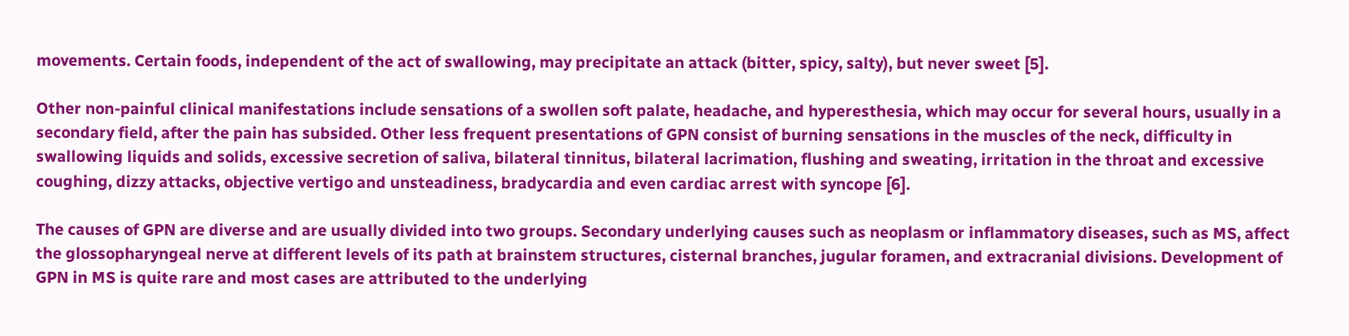movements. Certain foods, independent of the act of swallowing, may precipitate an attack (bitter, spicy, salty), but never sweet [5].

Other non-painful clinical manifestations include sensations of a swollen soft palate, headache, and hyperesthesia, which may occur for several hours, usually in a secondary field, after the pain has subsided. Other less frequent presentations of GPN consist of burning sensations in the muscles of the neck, difficulty in swallowing liquids and solids, excessive secretion of saliva, bilateral tinnitus, bilateral lacrimation, flushing and sweating, irritation in the throat and excessive coughing, dizzy attacks, objective vertigo and unsteadiness, bradycardia and even cardiac arrest with syncope [6].

The causes of GPN are diverse and are usually divided into two groups. Secondary underlying causes such as neoplasm or inflammatory diseases, such as MS, affect the glossopharyngeal nerve at different levels of its path at brainstem structures, cisternal branches, jugular foramen, and extracranial divisions. Development of GPN in MS is quite rare and most cases are attributed to the underlying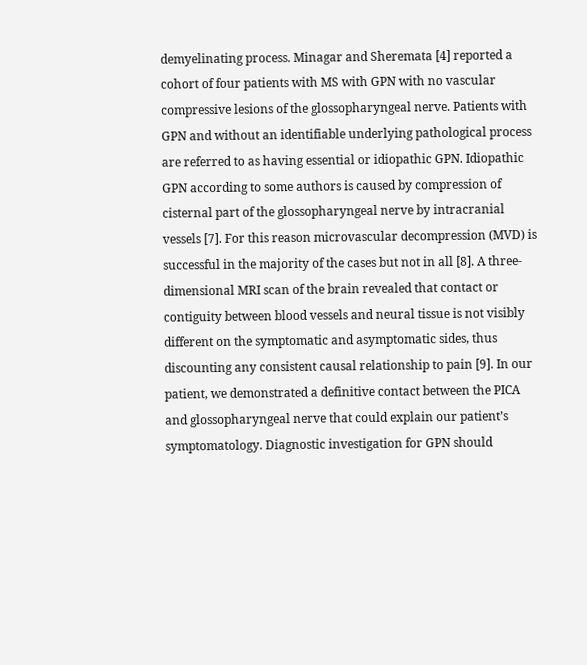demyelinating process. Minagar and Sheremata [4] reported a cohort of four patients with MS with GPN with no vascular compressive lesions of the glossopharyngeal nerve. Patients with GPN and without an identifiable underlying pathological process are referred to as having essential or idiopathic GPN. Idiopathic GPN according to some authors is caused by compression of cisternal part of the glossopharyngeal nerve by intracranial vessels [7]. For this reason microvascular decompression (MVD) is successful in the majority of the cases but not in all [8]. A three-dimensional MRI scan of the brain revealed that contact or contiguity between blood vessels and neural tissue is not visibly different on the symptomatic and asymptomatic sides, thus discounting any consistent causal relationship to pain [9]. In our patient, we demonstrated a definitive contact between the PICA and glossopharyngeal nerve that could explain our patient’s symptomatology. Diagnostic investigation for GPN should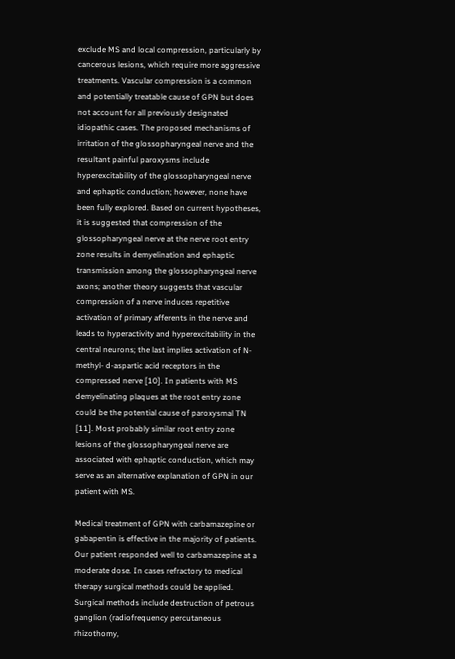exclude MS and local compression, particularly by cancerous lesions, which require more aggressive treatments. Vascular compression is a common and potentially treatable cause of GPN but does not account for all previously designated idiopathic cases. The proposed mechanisms of irritation of the glossopharyngeal nerve and the resultant painful paroxysms include hyperexcitability of the glossopharyngeal nerve and ephaptic conduction; however, none have been fully explored. Based on current hypotheses, it is suggested that compression of the glossopharyngeal nerve at the nerve root entry zone results in demyelination and ephaptic transmission among the glossopharyngeal nerve axons; another theory suggests that vascular compression of a nerve induces repetitive activation of primary afferents in the nerve and leads to hyperactivity and hyperexcitability in the central neurons; the last implies activation of N-methyl- d-aspartic acid receptors in the compressed nerve [10]. In patients with MS demyelinating plaques at the root entry zone could be the potential cause of paroxysmal TN [11]. Most probably similar root entry zone lesions of the glossopharyngeal nerve are associated with ephaptic conduction, which may serve as an alternative explanation of GPN in our patient with MS.

Medical treatment of GPN with carbamazepine or gabapentin is effective in the majority of patients. Our patient responded well to carbamazepine at a moderate dose. In cases refractory to medical therapy surgical methods could be applied. Surgical methods include destruction of petrous ganglion (radiofrequency percutaneous rhizothomy,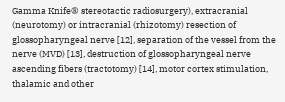Gamma Knife® stereotactic radiosurgery), extracranial (neurotomy) or intracranial (rhizotomy) resection of glossopharyngeal nerve [12], separation of the vessel from the nerve (MVD) [13], destruction of glossopharyngeal nerve ascending fibers (tractotomy) [14], motor cortex stimulation, thalamic and other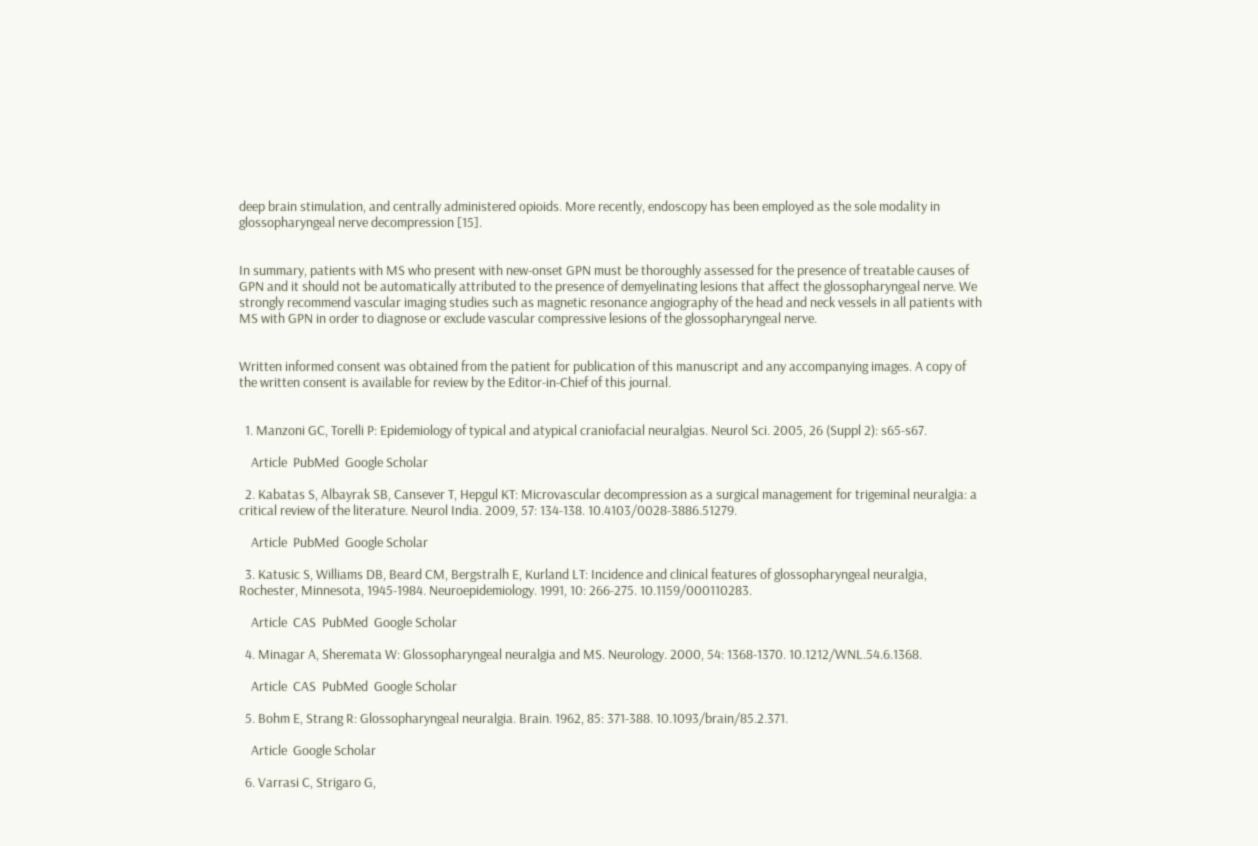deep brain stimulation, and centrally administered opioids. More recently, endoscopy has been employed as the sole modality in glossopharyngeal nerve decompression [15].


In summary, patients with MS who present with new-onset GPN must be thoroughly assessed for the presence of treatable causes of GPN and it should not be automatically attributed to the presence of demyelinating lesions that affect the glossopharyngeal nerve. We strongly recommend vascular imaging studies such as magnetic resonance angiography of the head and neck vessels in all patients with MS with GPN in order to diagnose or exclude vascular compressive lesions of the glossopharyngeal nerve.


Written informed consent was obtained from the patient for publication of this manuscript and any accompanying images. A copy of the written consent is available for review by the Editor-in-Chief of this journal.


  1. Manzoni GC, Torelli P: Epidemiology of typical and atypical craniofacial neuralgias. Neurol Sci. 2005, 26 (Suppl 2): s65-s67.

    Article  PubMed  Google Scholar

  2. Kabatas S, Albayrak SB, Cansever T, Hepgul KT: Microvascular decompression as a surgical management for trigeminal neuralgia: a critical review of the literature. Neurol India. 2009, 57: 134-138. 10.4103/0028-3886.51279.

    Article  PubMed  Google Scholar

  3. Katusic S, Williams DB, Beard CM, Bergstralh E, Kurland LT: Incidence and clinical features of glossopharyngeal neuralgia, Rochester, Minnesota, 1945-1984. Neuroepidemiology. 1991, 10: 266-275. 10.1159/000110283.

    Article  CAS  PubMed  Google Scholar

  4. Minagar A, Sheremata W: Glossopharyngeal neuralgia and MS. Neurology. 2000, 54: 1368-1370. 10.1212/WNL.54.6.1368.

    Article  CAS  PubMed  Google Scholar

  5. Bohm E, Strang R: Glossopharyngeal neuralgia. Brain. 1962, 85: 371-388. 10.1093/brain/85.2.371.

    Article  Google Scholar

  6. Varrasi C, Strigaro G,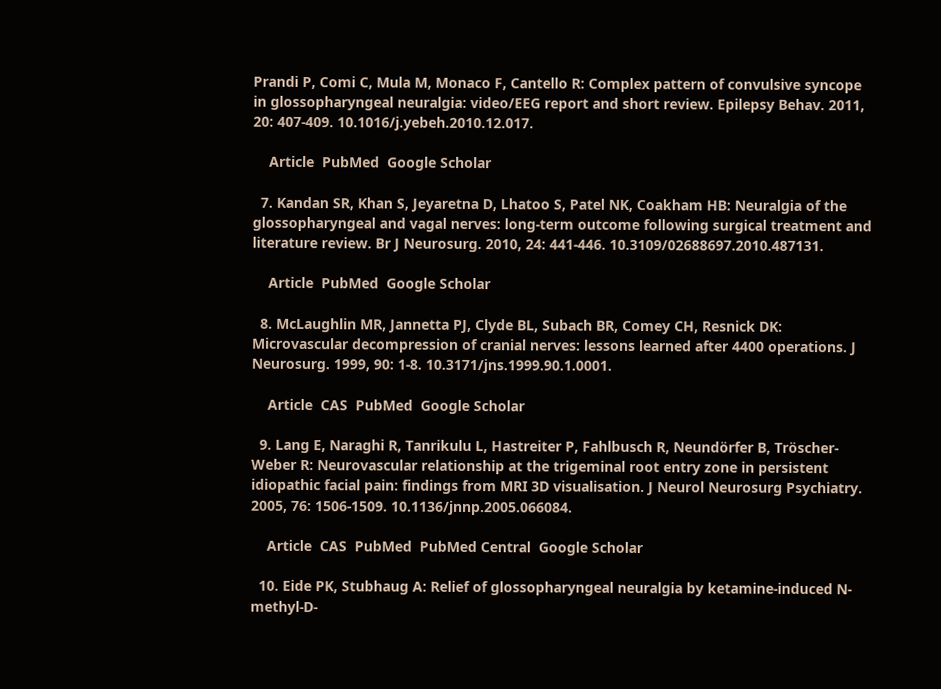Prandi P, Comi C, Mula M, Monaco F, Cantello R: Complex pattern of convulsive syncope in glossopharyngeal neuralgia: video/EEG report and short review. Epilepsy Behav. 2011, 20: 407-409. 10.1016/j.yebeh.2010.12.017.

    Article  PubMed  Google Scholar

  7. Kandan SR, Khan S, Jeyaretna D, Lhatoo S, Patel NK, Coakham HB: Neuralgia of the glossopharyngeal and vagal nerves: long-term outcome following surgical treatment and literature review. Br J Neurosurg. 2010, 24: 441-446. 10.3109/02688697.2010.487131.

    Article  PubMed  Google Scholar

  8. McLaughlin MR, Jannetta PJ, Clyde BL, Subach BR, Comey CH, Resnick DK: Microvascular decompression of cranial nerves: lessons learned after 4400 operations. J Neurosurg. 1999, 90: 1-8. 10.3171/jns.1999.90.1.0001.

    Article  CAS  PubMed  Google Scholar

  9. Lang E, Naraghi R, Tanrikulu L, Hastreiter P, Fahlbusch R, Neundörfer B, Tröscher-Weber R: Neurovascular relationship at the trigeminal root entry zone in persistent idiopathic facial pain: findings from MRI 3D visualisation. J Neurol Neurosurg Psychiatry. 2005, 76: 1506-1509. 10.1136/jnnp.2005.066084.

    Article  CAS  PubMed  PubMed Central  Google Scholar

  10. Eide PK, Stubhaug A: Relief of glossopharyngeal neuralgia by ketamine-induced N- methyl-D-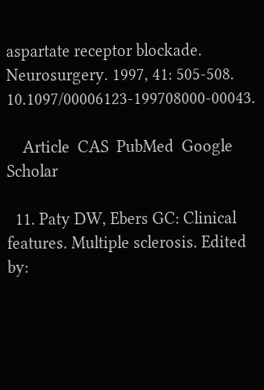aspartate receptor blockade. Neurosurgery. 1997, 41: 505-508. 10.1097/00006123-199708000-00043.

    Article  CAS  PubMed  Google Scholar

  11. Paty DW, Ebers GC: Clinical features. Multiple sclerosis. Edited by: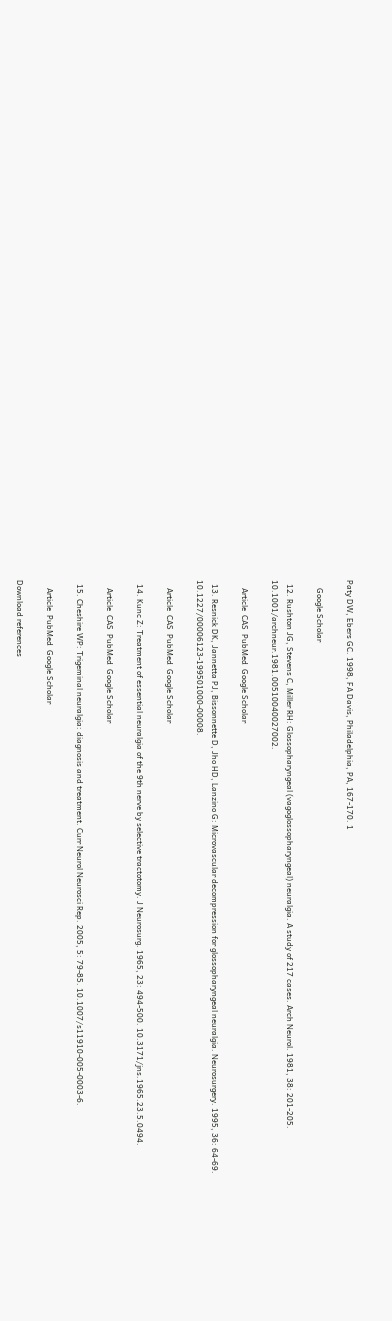Paty DW, Ebers GC. 1998, FA Davis, Philadelphia, PA, 167-170. 1

    Google Scholar

  12. Rushton JG, Stevens C, Miller RH: Glossopharyngeal (vagoglossopharyngeal) neuralgia. A study of 217 cases. Arch Neurol. 1981, 38: 201-205. 10.1001/archneur.1981.00510040027002.

    Article  CAS  PubMed  Google Scholar

  13. Resnick DK, Jannetta PJ, Bissonnette D, Jho HD, Lanzino G: Microvascular decompression for glossopharyngeal neuralgia. Neurosurgery. 1995, 36: 64-69. 10.1227/00006123-199501000-00008.

    Article  CAS  PubMed  Google Scholar

  14. Kunc Z: Treatment of essential neuralgia of the 9th nerve by selective tractotomy. J Neurosurg. 1965, 23: 494-500. 10.3171/jns.1965.23.5.0494.

    Article  CAS  PubMed  Google Scholar

  15. Cheshire WP: Trigeminal neuralgia: diagnosis and treatment. Curr Neurol Neurosci Rep. 2005, 5: 79-85. 10.1007/s11910-005-0003-6.

    Article  PubMed  Google Scholar

Download references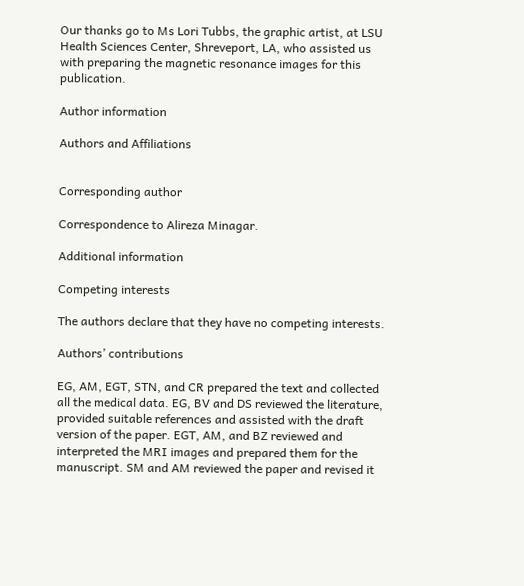Our thanks go to Ms Lori Tubbs, the graphic artist, at LSU Health Sciences Center, Shreveport, LA, who assisted us with preparing the magnetic resonance images for this publication.

Author information

Authors and Affiliations


Corresponding author

Correspondence to Alireza Minagar.

Additional information

Competing interests

The authors declare that they have no competing interests.

Authors’ contributions

EG, AM, EGT, STN, and CR prepared the text and collected all the medical data. EG, BV and DS reviewed the literature, provided suitable references and assisted with the draft version of the paper. EGT, AM, and BZ reviewed and interpreted the MRI images and prepared them for the manuscript. SM and AM reviewed the paper and revised it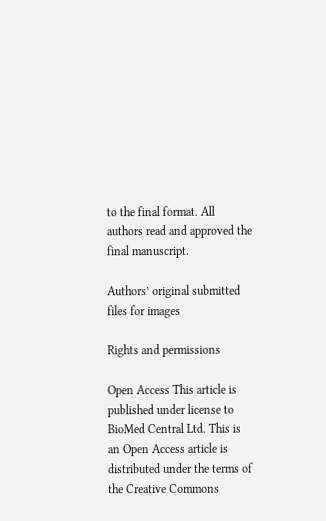to the final format. All authors read and approved the final manuscript.

Authors’ original submitted files for images

Rights and permissions

Open Access This article is published under license to BioMed Central Ltd. This is an Open Access article is distributed under the terms of the Creative Commons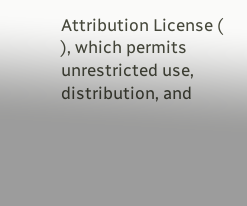Attribution License ( ), which permits unrestricted use, distribution, and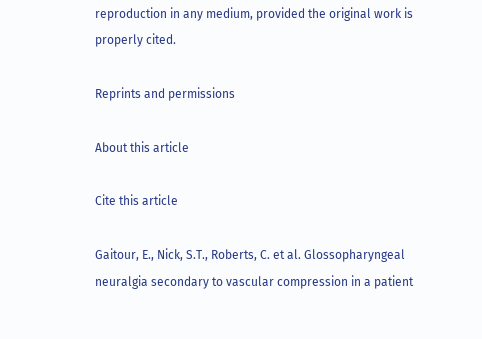reproduction in any medium, provided the original work is properly cited.

Reprints and permissions

About this article

Cite this article

Gaitour, E., Nick, S.T., Roberts, C. et al. Glossopharyngeal neuralgia secondary to vascular compression in a patient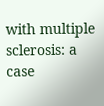with multiple sclerosis: a case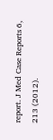report. J Med Case Reports 6, 213 (2012).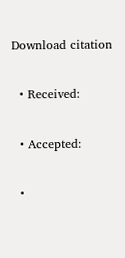Download citation

  • Received:

  • Accepted:

  •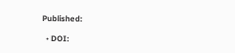Published:

  • DOI: